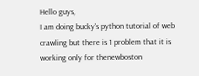Hello guys,
I am doing bucky's python tutorial of web crawling but there is 1 problem that it is working only for thenewboston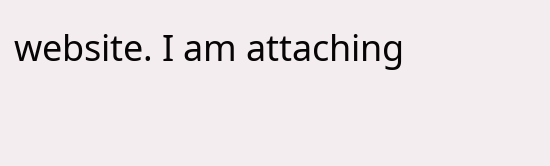website. I am attaching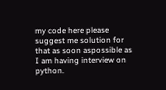my code here please suggest me solution for that as soon aspossible as I am having interview on python.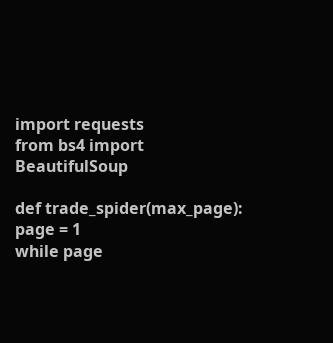import requests
from bs4 import BeautifulSoup

def trade_spider(max_page):
page = 1
while page